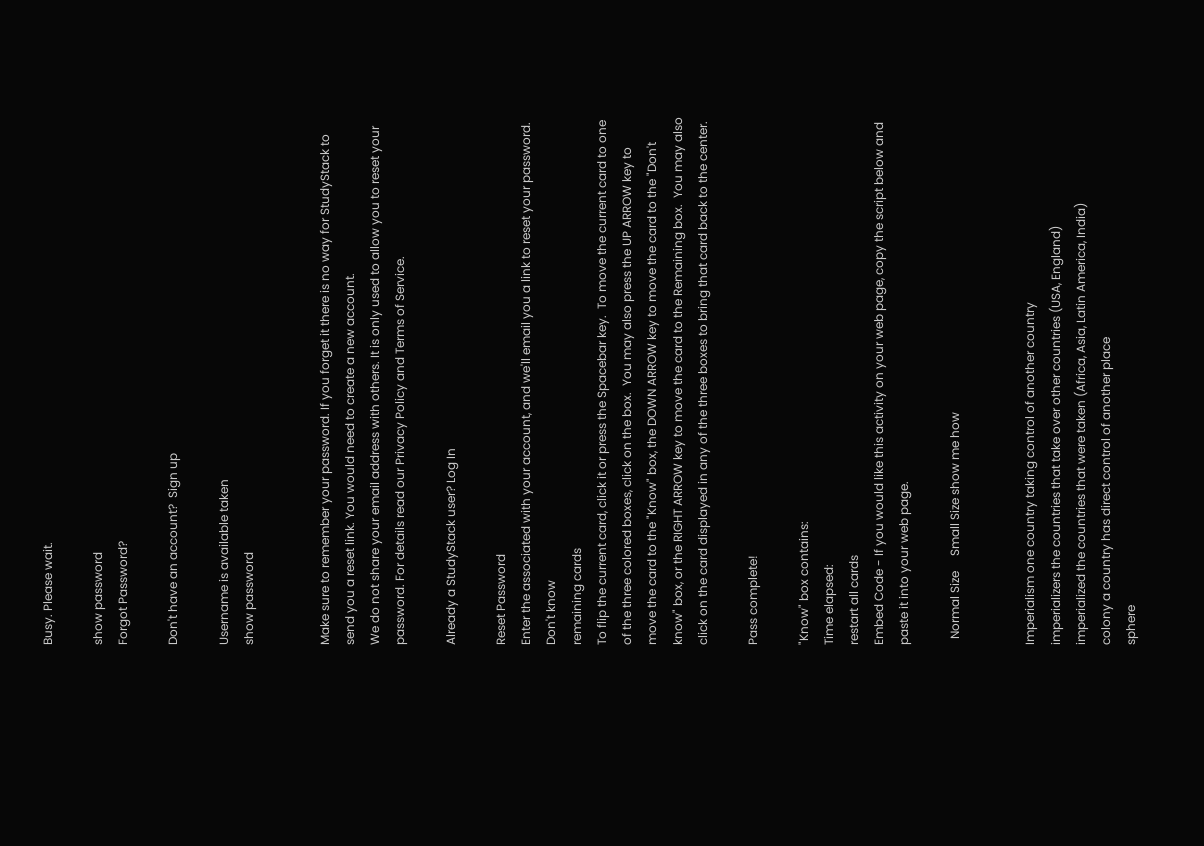Busy. Please wait.

show password
Forgot Password?

Don't have an account?  Sign up

Username is available taken
show password


Make sure to remember your password. If you forget it there is no way for StudyStack to send you a reset link. You would need to create a new account.
We do not share your email address with others. It is only used to allow you to reset your password. For details read our Privacy Policy and Terms of Service.

Already a StudyStack user? Log In

Reset Password
Enter the associated with your account, and we'll email you a link to reset your password.
Don't know
remaining cards
To flip the current card, click it or press the Spacebar key.  To move the current card to one of the three colored boxes, click on the box.  You may also press the UP ARROW key to move the card to the "Know" box, the DOWN ARROW key to move the card to the "Don't know" box, or the RIGHT ARROW key to move the card to the Remaining box.  You may also click on the card displayed in any of the three boxes to bring that card back to the center.

Pass complete!

"Know" box contains:
Time elapsed:
restart all cards
Embed Code - If you would like this activity on your web page, copy the script below and paste it into your web page.

  Normal Size     Small Size show me how


Imperialism one country taking control of another country
imperializers the countries that take over other countries (USA, England)
imperialized the countries that were taken (Africa, Asia, Latin America, India)
colony a country has direct control of another place
sphere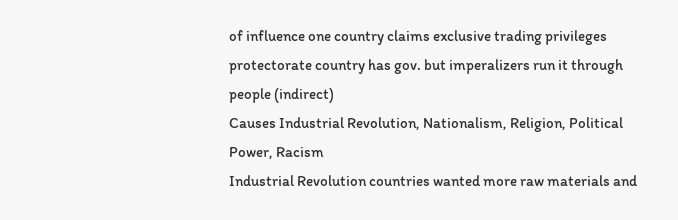of influence one country claims exclusive trading privileges
protectorate country has gov. but imperalizers run it through people (indirect)
Causes Industrial Revolution, Nationalism, Religion, Political Power, Racism
Industrial Revolution countries wanted more raw materials and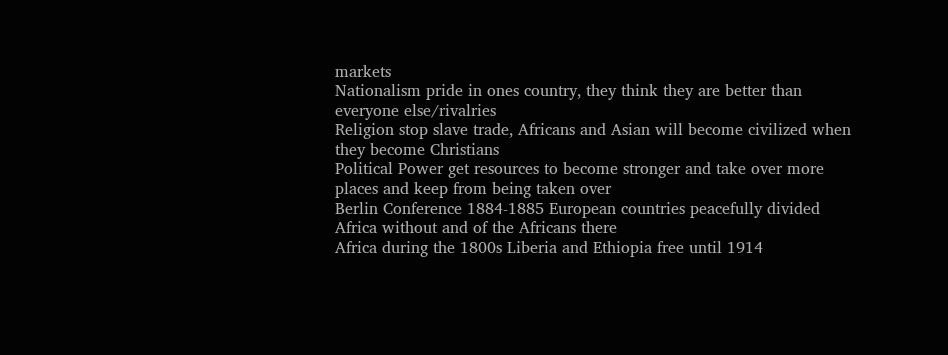markets
Nationalism pride in ones country, they think they are better than everyone else/rivalries
Religion stop slave trade, Africans and Asian will become civilized when they become Christians
Political Power get resources to become stronger and take over more places and keep from being taken over
Berlin Conference 1884-1885 European countries peacefully divided Africa without and of the Africans there
Africa during the 1800s Liberia and Ethiopia free until 1914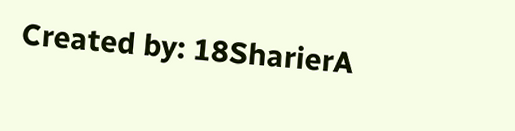Created by: 18SharierA